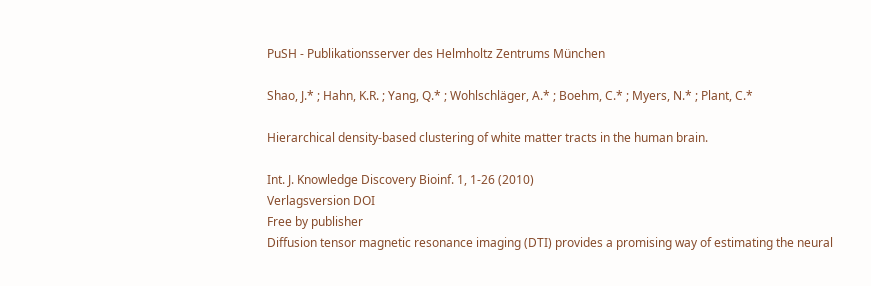PuSH - Publikationsserver des Helmholtz Zentrums München

Shao, J.* ; Hahn, K.R. ; Yang, Q.* ; Wohlschläger, A.* ; Boehm, C.* ; Myers, N.* ; Plant, C.*

Hierarchical density-based clustering of white matter tracts in the human brain.

Int. J. Knowledge Discovery Bioinf. 1, 1-26 (2010)
Verlagsversion DOI
Free by publisher
Diffusion tensor magnetic resonance imaging (DTI) provides a promising way of estimating the neural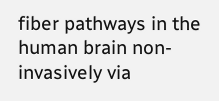fiber pathways in the human brain non-invasively via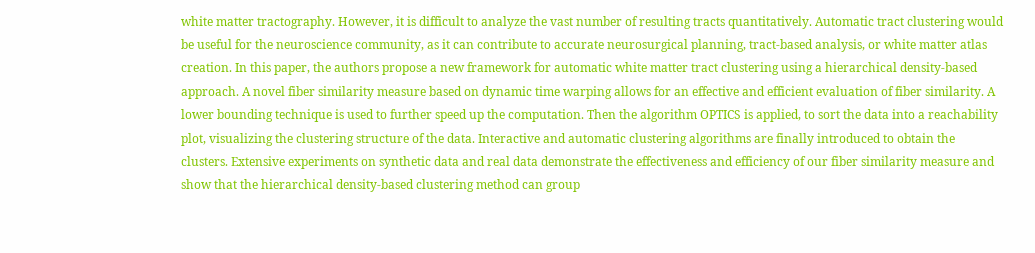white matter tractography. However, it is difficult to analyze the vast number of resulting tracts quantitatively. Automatic tract clustering would be useful for the neuroscience community, as it can contribute to accurate neurosurgical planning, tract-based analysis, or white matter atlas creation. In this paper, the authors propose a new framework for automatic white matter tract clustering using a hierarchical density-based approach. A novel fiber similarity measure based on dynamic time warping allows for an effective and efficient evaluation of fiber similarity. A lower bounding technique is used to further speed up the computation. Then the algorithm OPTICS is applied, to sort the data into a reachability plot, visualizing the clustering structure of the data. Interactive and automatic clustering algorithms are finally introduced to obtain the clusters. Extensive experiments on synthetic data and real data demonstrate the effectiveness and efficiency of our fiber similarity measure and show that the hierarchical density-based clustering method can group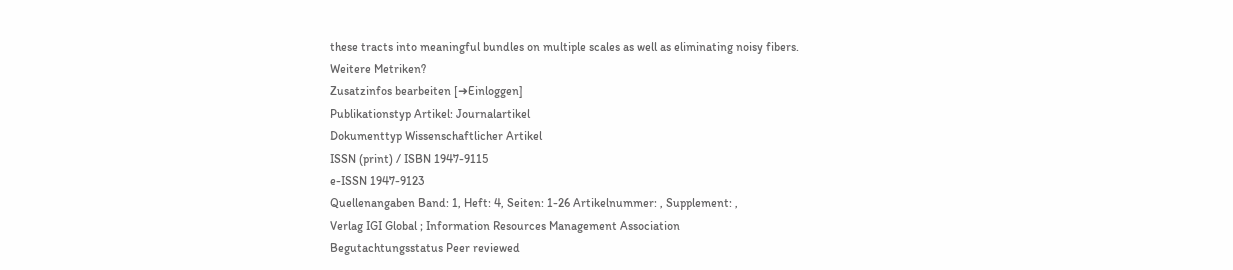these tracts into meaningful bundles on multiple scales as well as eliminating noisy fibers.
Weitere Metriken?
Zusatzinfos bearbeiten [➜Einloggen]
Publikationstyp Artikel: Journalartikel
Dokumenttyp Wissenschaftlicher Artikel
ISSN (print) / ISBN 1947-9115
e-ISSN 1947-9123
Quellenangaben Band: 1, Heft: 4, Seiten: 1-26 Artikelnummer: , Supplement: ,
Verlag IGI Global ; Information Resources Management Association
Begutachtungsstatus Peer reviewed